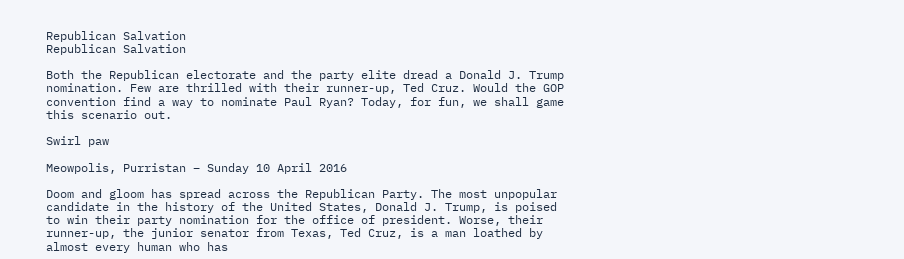Republican Salvation
Republican Salvation

Both the Republican electorate and the party elite dread a Donald J. Trump nomination. Few are thrilled with their runner-up, Ted Cruz. Would the GOP convention find a way to nominate Paul Ryan? Today, for fun, we shall game this scenario out.

Swirl paw

Meowpolis, Purristan – Sunday 10 April 2016

Doom and gloom has spread across the Republican Party. The most unpopular candidate in the history of the United States, Donald J. Trump, is poised to win their party nomination for the office of president. Worse, their runner-up, the junior senator from Texas, Ted Cruz, is a man loathed by almost every human who has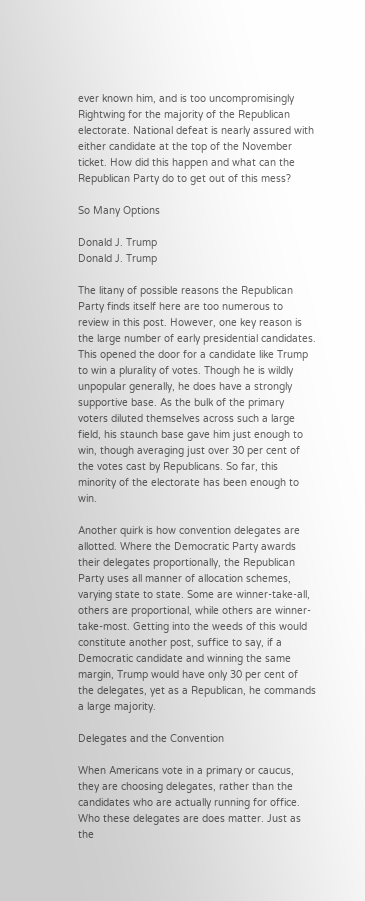ever known him, and is too uncompromisingly Rightwing for the majority of the Republican electorate. National defeat is nearly assured with either candidate at the top of the November ticket. How did this happen and what can the Republican Party do to get out of this mess?

So Many Options

Donald J. Trump
Donald J. Trump

The litany of possible reasons the Republican Party finds itself here are too numerous to review in this post. However, one key reason is the large number of early presidential candidates. This opened the door for a candidate like Trump to win a plurality of votes. Though he is wildly unpopular generally, he does have a strongly supportive base. As the bulk of the primary voters diluted themselves across such a large field, his staunch base gave him just enough to win, though averaging just over 30 per cent of the votes cast by Republicans. So far, this minority of the electorate has been enough to win.

Another quirk is how convention delegates are allotted. Where the Democratic Party awards their delegates proportionally, the Republican Party uses all manner of allocation schemes, varying state to state. Some are winner-take-all, others are proportional, while others are winner-take-most. Getting into the weeds of this would constitute another post, suffice to say, if a Democratic candidate and winning the same margin, Trump would have only 30 per cent of the delegates, yet as a Republican, he commands a large majority.

Delegates and the Convention

When Americans vote in a primary or caucus, they are choosing delegates, rather than the candidates who are actually running for office. Who these delegates are does matter. Just as the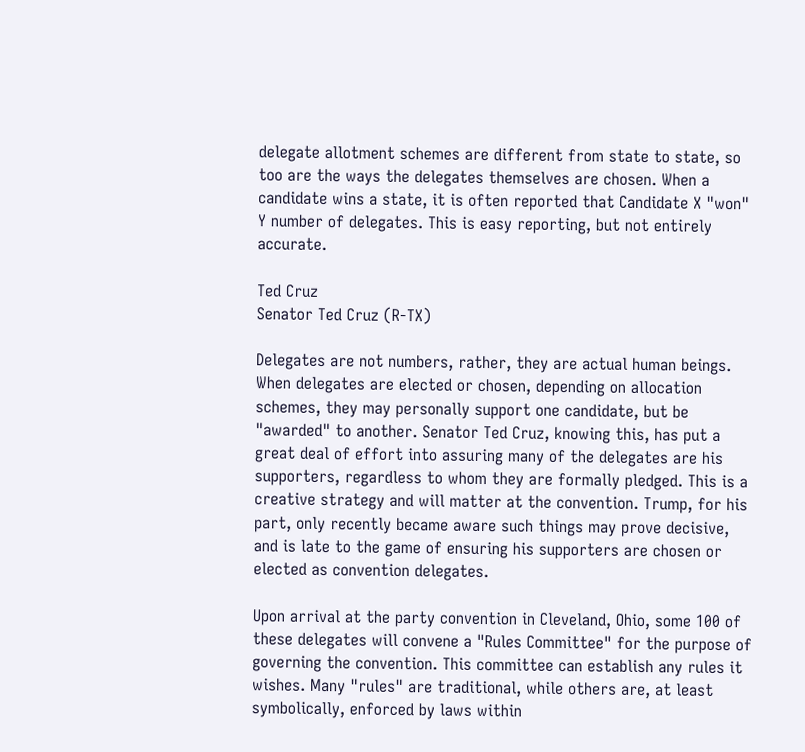delegate allotment schemes are different from state to state, so too are the ways the delegates themselves are chosen. When a candidate wins a state, it is often reported that Candidate X "won" Y number of delegates. This is easy reporting, but not entirely accurate.

Ted Cruz
Senator Ted Cruz (R-TX)

Delegates are not numbers, rather, they are actual human beings. When delegates are elected or chosen, depending on allocation schemes, they may personally support one candidate, but be "awarded" to another. Senator Ted Cruz, knowing this, has put a great deal of effort into assuring many of the delegates are his supporters, regardless to whom they are formally pledged. This is a creative strategy and will matter at the convention. Trump, for his part, only recently became aware such things may prove decisive, and is late to the game of ensuring his supporters are chosen or elected as convention delegates.

Upon arrival at the party convention in Cleveland, Ohio, some 100 of these delegates will convene a "Rules Committee" for the purpose of governing the convention. This committee can establish any rules it wishes. Many "rules" are traditional, while others are, at least symbolically, enforced by laws within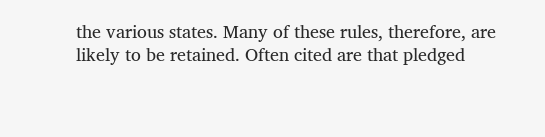the various states. Many of these rules, therefore, are likely to be retained. Often cited are that pledged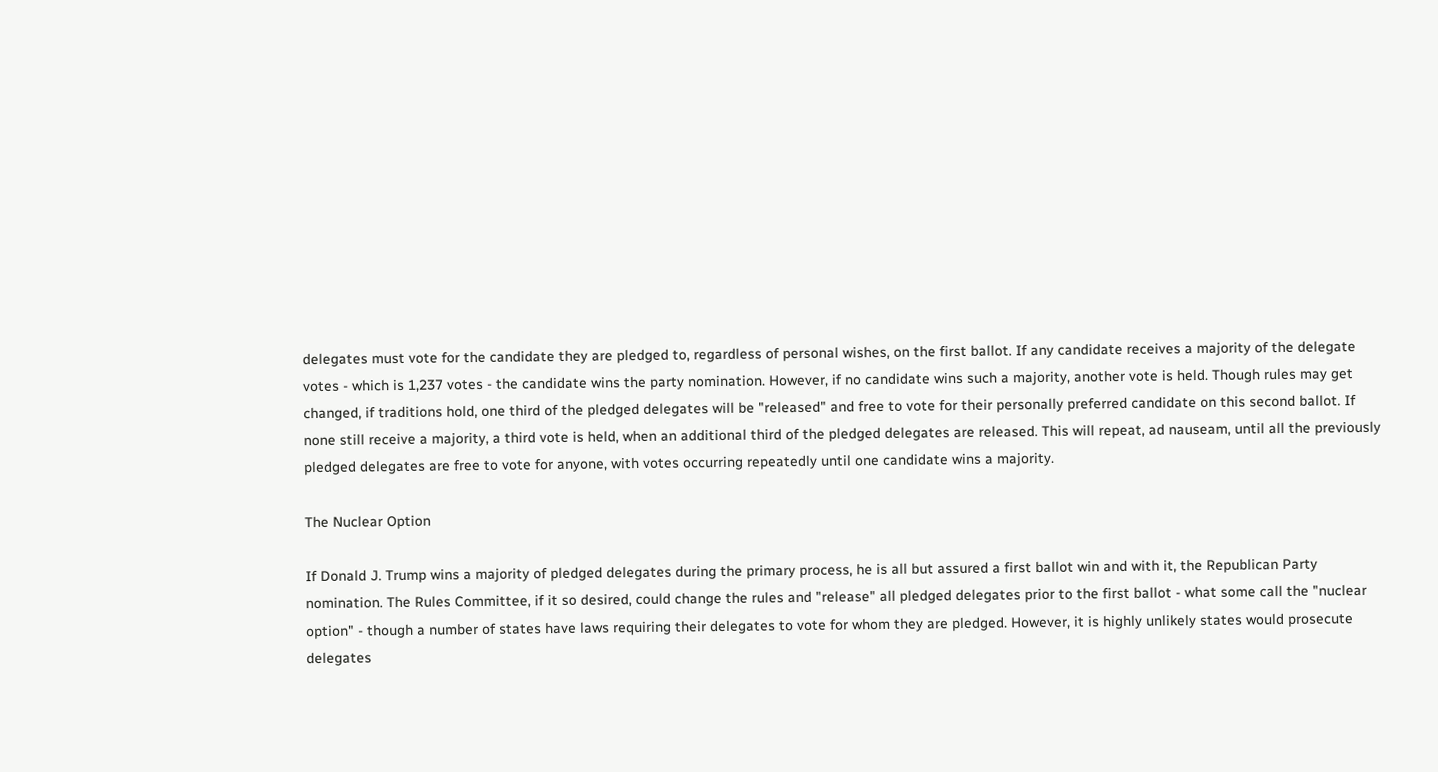delegates must vote for the candidate they are pledged to, regardless of personal wishes, on the first ballot. If any candidate receives a majority of the delegate votes - which is 1,237 votes - the candidate wins the party nomination. However, if no candidate wins such a majority, another vote is held. Though rules may get changed, if traditions hold, one third of the pledged delegates will be "released" and free to vote for their personally preferred candidate on this second ballot. If none still receive a majority, a third vote is held, when an additional third of the pledged delegates are released. This will repeat, ad nauseam, until all the previously pledged delegates are free to vote for anyone, with votes occurring repeatedly until one candidate wins a majority.

The Nuclear Option

If Donald J. Trump wins a majority of pledged delegates during the primary process, he is all but assured a first ballot win and with it, the Republican Party nomination. The Rules Committee, if it so desired, could change the rules and "release" all pledged delegates prior to the first ballot - what some call the "nuclear option" - though a number of states have laws requiring their delegates to vote for whom they are pledged. However, it is highly unlikely states would prosecute delegates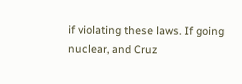if violating these laws. If going nuclear, and Cruz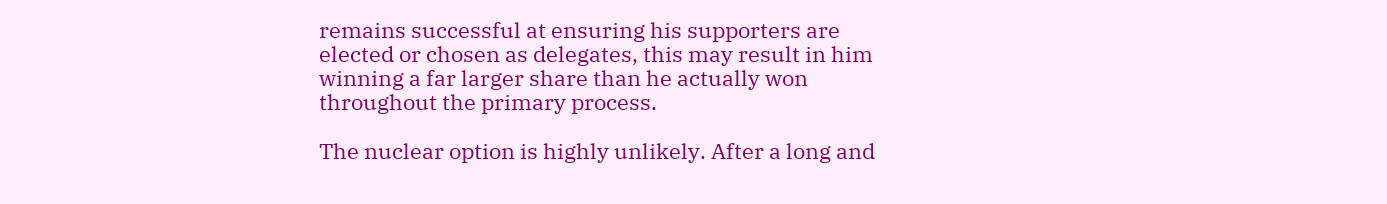remains successful at ensuring his supporters are elected or chosen as delegates, this may result in him winning a far larger share than he actually won throughout the primary process.

The nuclear option is highly unlikely. After a long and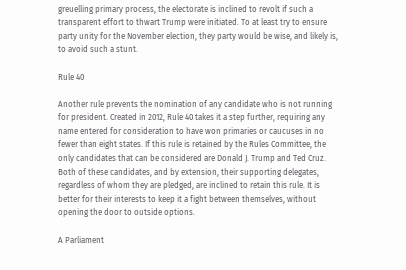greuelling primary process, the electorate is inclined to revolt if such a transparent effort to thwart Trump were initiated. To at least try to ensure party unity for the November election, they party would be wise, and likely is, to avoid such a stunt.

Rule 40

Another rule prevents the nomination of any candidate who is not running for president. Created in 2012, Rule 40 takes it a step further, requiring any name entered for consideration to have won primaries or caucuses in no fewer than eight states. If this rule is retained by the Rules Committee, the only candidates that can be considered are Donald J. Trump and Ted Cruz. Both of these candidates, and by extension, their supporting delegates, regardless of whom they are pledged, are inclined to retain this rule. It is better for their interests to keep it a fight between themselves, without opening the door to outside options.

A Parliament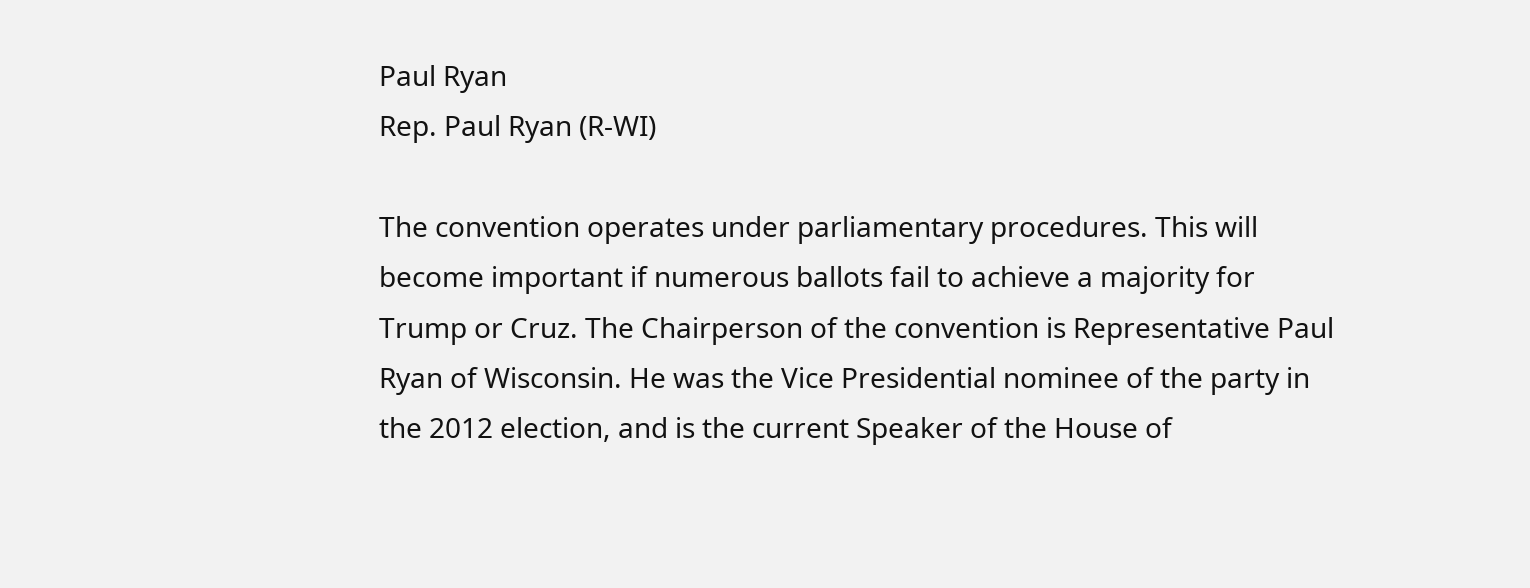Paul Ryan
Rep. Paul Ryan (R-WI)

The convention operates under parliamentary procedures. This will become important if numerous ballots fail to achieve a majority for Trump or Cruz. The Chairperson of the convention is Representative Paul Ryan of Wisconsin. He was the Vice Presidential nominee of the party in the 2012 election, and is the current Speaker of the House of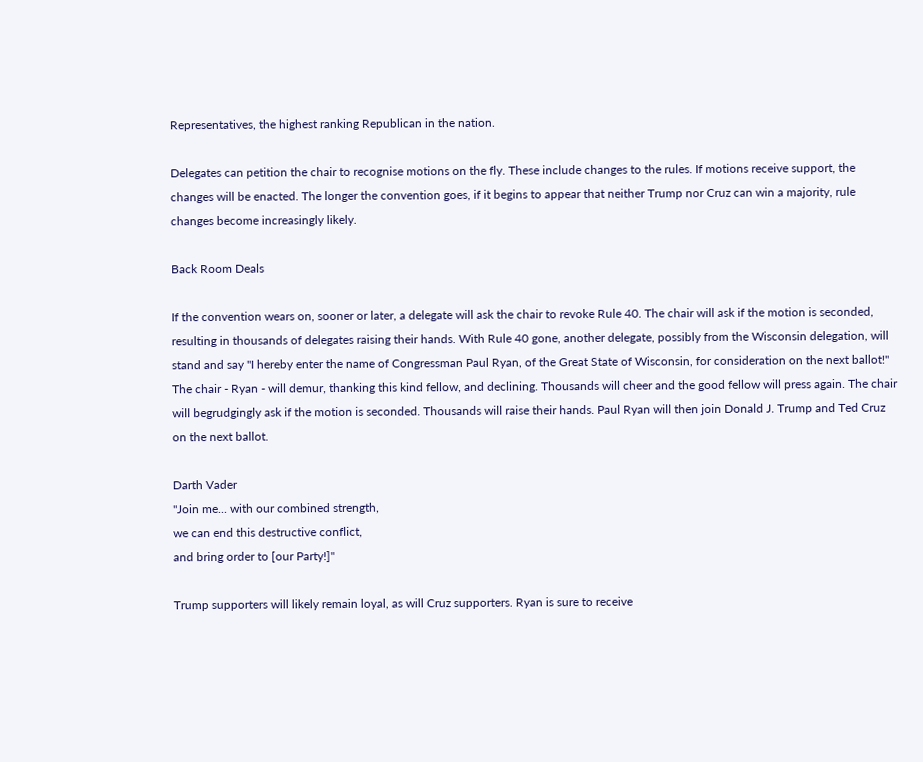Representatives, the highest ranking Republican in the nation.

Delegates can petition the chair to recognise motions on the fly. These include changes to the rules. If motions receive support, the changes will be enacted. The longer the convention goes, if it begins to appear that neither Trump nor Cruz can win a majority, rule changes become increasingly likely.

Back Room Deals

If the convention wears on, sooner or later, a delegate will ask the chair to revoke Rule 40. The chair will ask if the motion is seconded, resulting in thousands of delegates raising their hands. With Rule 40 gone, another delegate, possibly from the Wisconsin delegation, will stand and say "I hereby enter the name of Congressman Paul Ryan, of the Great State of Wisconsin, for consideration on the next ballot!" The chair - Ryan - will demur, thanking this kind fellow, and declining. Thousands will cheer and the good fellow will press again. The chair will begrudgingly ask if the motion is seconded. Thousands will raise their hands. Paul Ryan will then join Donald J. Trump and Ted Cruz on the next ballot.

Darth Vader
"Join me... with our combined strength,
we can end this destructive conflict,
and bring order to [our Party!]"

Trump supporters will likely remain loyal, as will Cruz supporters. Ryan is sure to receive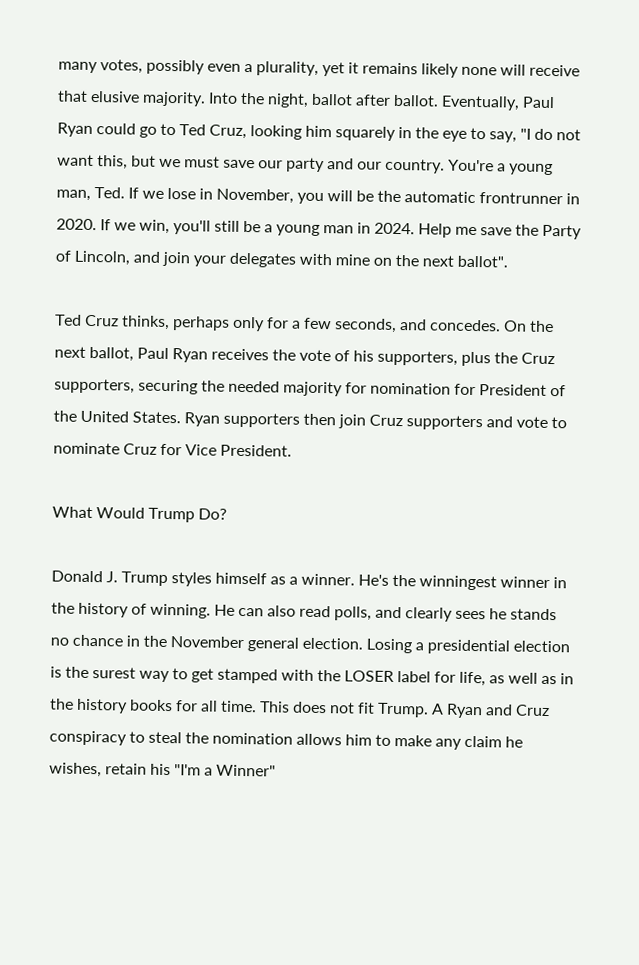many votes, possibly even a plurality, yet it remains likely none will receive that elusive majority. Into the night, ballot after ballot. Eventually, Paul Ryan could go to Ted Cruz, looking him squarely in the eye to say, "I do not want this, but we must save our party and our country. You're a young man, Ted. If we lose in November, you will be the automatic frontrunner in 2020. If we win, you'll still be a young man in 2024. Help me save the Party of Lincoln, and join your delegates with mine on the next ballot".

Ted Cruz thinks, perhaps only for a few seconds, and concedes. On the next ballot, Paul Ryan receives the vote of his supporters, plus the Cruz supporters, securing the needed majority for nomination for President of the United States. Ryan supporters then join Cruz supporters and vote to nominate Cruz for Vice President.

What Would Trump Do?

Donald J. Trump styles himself as a winner. He's the winningest winner in the history of winning. He can also read polls, and clearly sees he stands no chance in the November general election. Losing a presidential election is the surest way to get stamped with the LOSER label for life, as well as in the history books for all time. This does not fit Trump. A Ryan and Cruz conspiracy to steal the nomination allows him to make any claim he wishes, retain his "I'm a Winner"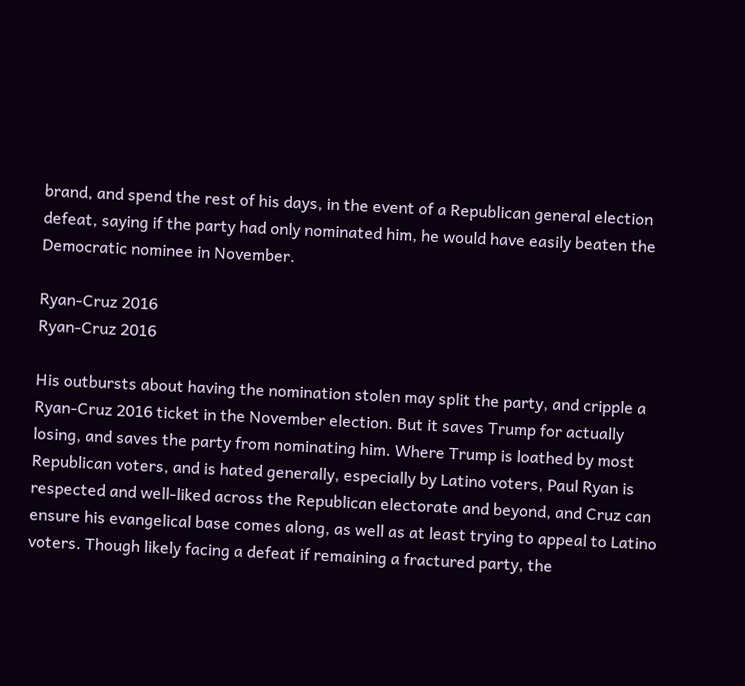brand, and spend the rest of his days, in the event of a Republican general election defeat, saying if the party had only nominated him, he would have easily beaten the Democratic nominee in November.

Ryan-Cruz 2016
Ryan-Cruz 2016

His outbursts about having the nomination stolen may split the party, and cripple a Ryan-Cruz 2016 ticket in the November election. But it saves Trump for actually losing, and saves the party from nominating him. Where Trump is loathed by most Republican voters, and is hated generally, especially by Latino voters, Paul Ryan is respected and well-liked across the Republican electorate and beyond, and Cruz can ensure his evangelical base comes along, as well as at least trying to appeal to Latino voters. Though likely facing a defeat if remaining a fractured party, the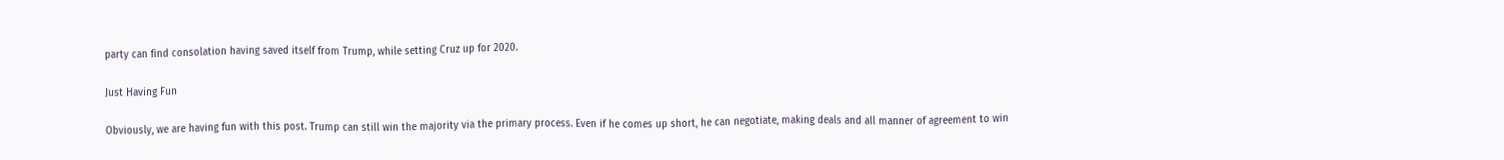party can find consolation having saved itself from Trump, while setting Cruz up for 2020.

Just Having Fun

Obviously, we are having fun with this post. Trump can still win the majority via the primary process. Even if he comes up short, he can negotiate, making deals and all manner of agreement to win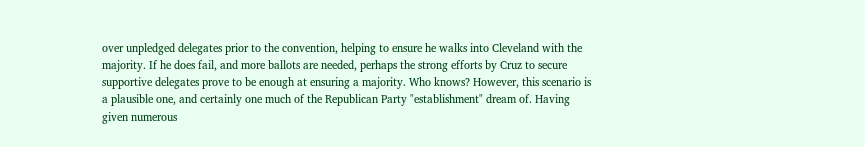over unpledged delegates prior to the convention, helping to ensure he walks into Cleveland with the majority. If he does fail, and more ballots are needed, perhaps the strong efforts by Cruz to secure supportive delegates prove to be enough at ensuring a majority. Who knows? However, this scenario is a plausible one, and certainly one much of the Republican Party "establishment" dream of. Having given numerous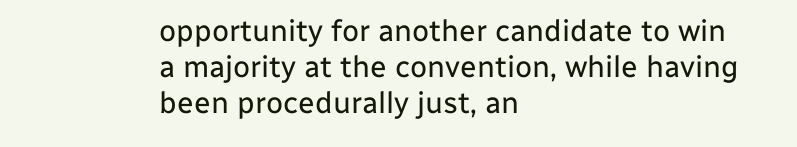opportunity for another candidate to win a majority at the convention, while having been procedurally just, an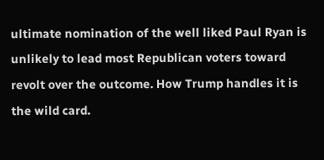ultimate nomination of the well liked Paul Ryan is unlikely to lead most Republican voters toward revolt over the outcome. How Trump handles it is the wild card.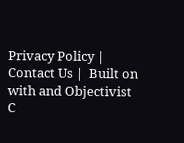Privacy Policy |  Contact Us |  Built on with and Objectivist C